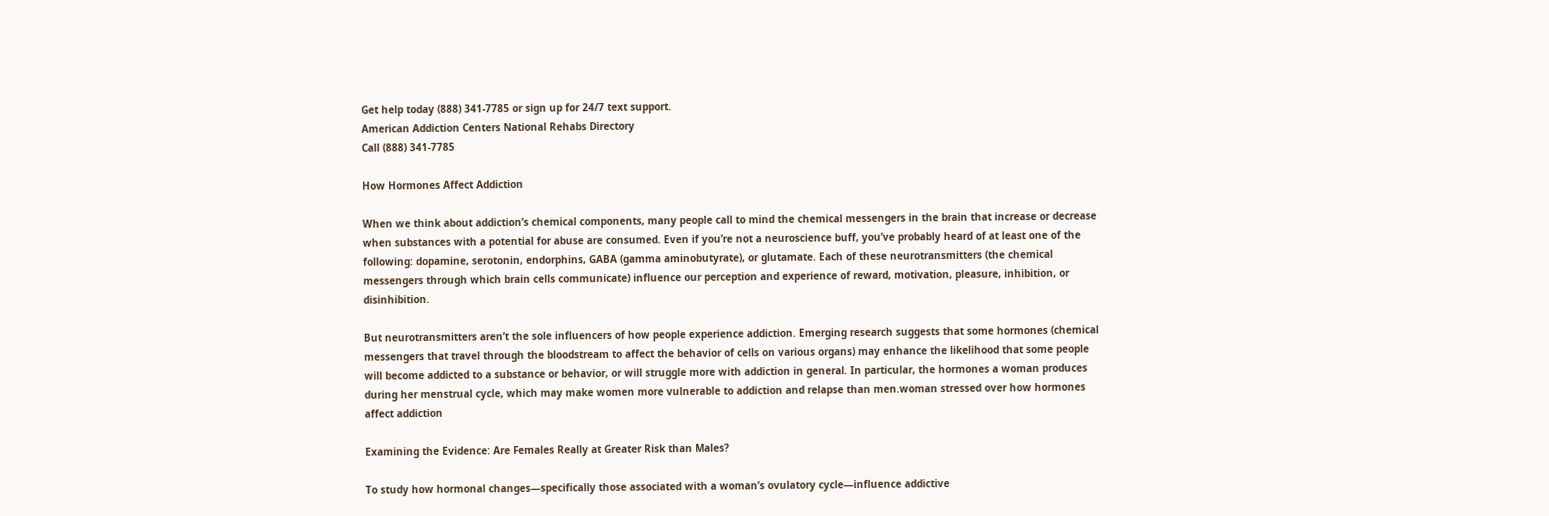Get help today (888) 341-7785 or sign up for 24/7 text support.
American Addiction Centers National Rehabs Directory
Call (888) 341-7785

How Hormones Affect Addiction

When we think about addiction’s chemical components, many people call to mind the chemical messengers in the brain that increase or decrease when substances with a potential for abuse are consumed. Even if you’re not a neuroscience buff, you’ve probably heard of at least one of the following: dopamine, serotonin, endorphins, GABA (gamma aminobutyrate), or glutamate. Each of these neurotransmitters (the chemical messengers through which brain cells communicate) influence our perception and experience of reward, motivation, pleasure, inhibition, or disinhibition.

But neurotransmitters aren’t the sole influencers of how people experience addiction. Emerging research suggests that some hormones (chemical messengers that travel through the bloodstream to affect the behavior of cells on various organs) may enhance the likelihood that some people will become addicted to a substance or behavior, or will struggle more with addiction in general. In particular, the hormones a woman produces during her menstrual cycle, which may make women more vulnerable to addiction and relapse than men.woman stressed over how hormones affect addiction

Examining the Evidence: Are Females Really at Greater Risk than Males?

To study how hormonal changes—specifically those associated with a woman’s ovulatory cycle—influence addictive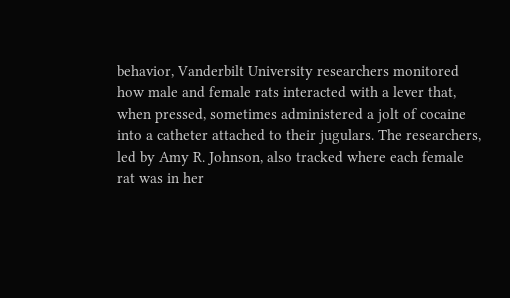behavior, Vanderbilt University researchers monitored how male and female rats interacted with a lever that, when pressed, sometimes administered a jolt of cocaine into a catheter attached to their jugulars. The researchers, led by Amy R. Johnson, also tracked where each female rat was in her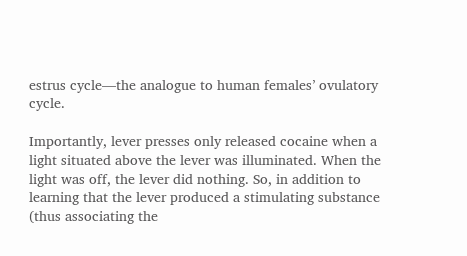estrus cycle—the analogue to human females’ ovulatory cycle.

Importantly, lever presses only released cocaine when a light situated above the lever was illuminated. When the light was off, the lever did nothing. So, in addition to learning that the lever produced a stimulating substance (thus associating the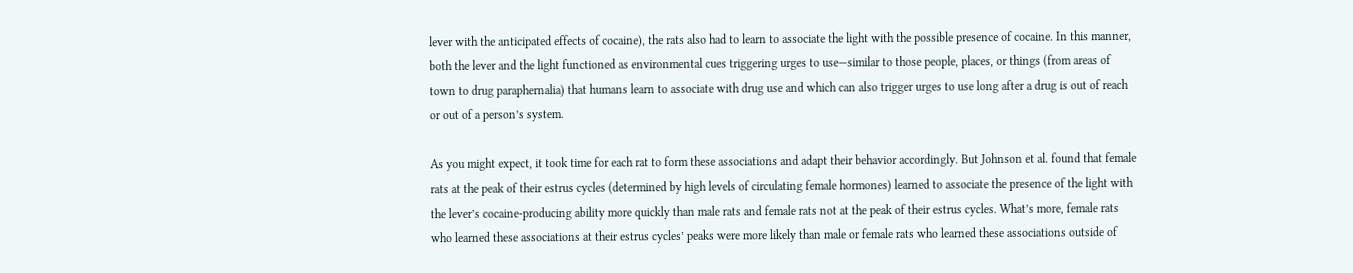lever with the anticipated effects of cocaine), the rats also had to learn to associate the light with the possible presence of cocaine. In this manner, both the lever and the light functioned as environmental cues triggering urges to use—similar to those people, places, or things (from areas of town to drug paraphernalia) that humans learn to associate with drug use and which can also trigger urges to use long after a drug is out of reach or out of a person’s system.

As you might expect, it took time for each rat to form these associations and adapt their behavior accordingly. But Johnson et al. found that female rats at the peak of their estrus cycles (determined by high levels of circulating female hormones) learned to associate the presence of the light with the lever’s cocaine-producing ability more quickly than male rats and female rats not at the peak of their estrus cycles. What’s more, female rats who learned these associations at their estrus cycles’ peaks were more likely than male or female rats who learned these associations outside of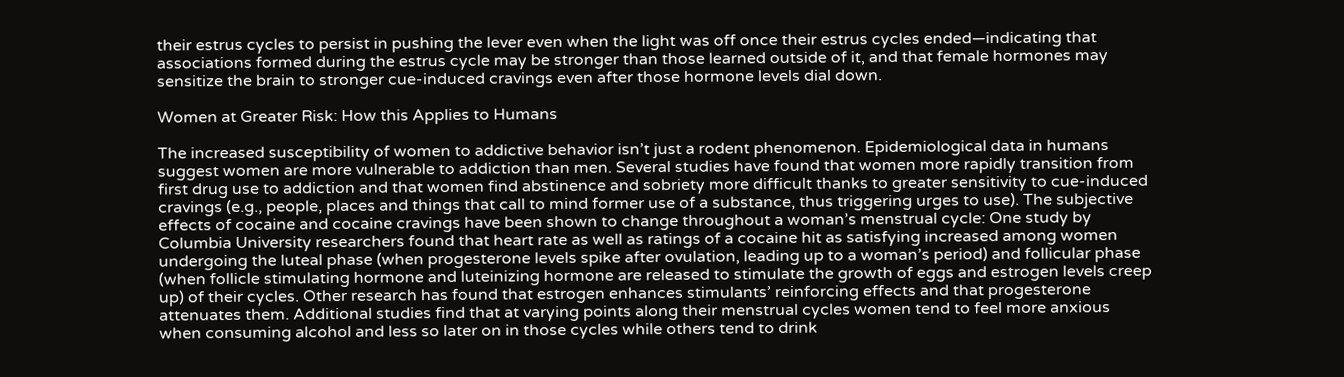their estrus cycles to persist in pushing the lever even when the light was off once their estrus cycles ended—indicating that associations formed during the estrus cycle may be stronger than those learned outside of it, and that female hormones may sensitize the brain to stronger cue-induced cravings even after those hormone levels dial down.

Women at Greater Risk: How this Applies to Humans

The increased susceptibility of women to addictive behavior isn’t just a rodent phenomenon. Epidemiological data in humans suggest women are more vulnerable to addiction than men. Several studies have found that women more rapidly transition from first drug use to addiction and that women find abstinence and sobriety more difficult thanks to greater sensitivity to cue-induced cravings (e.g., people, places and things that call to mind former use of a substance, thus triggering urges to use). The subjective effects of cocaine and cocaine cravings have been shown to change throughout a woman’s menstrual cycle: One study by Columbia University researchers found that heart rate as well as ratings of a cocaine hit as satisfying increased among women undergoing the luteal phase (when progesterone levels spike after ovulation, leading up to a woman’s period) and follicular phase (when follicle stimulating hormone and luteinizing hormone are released to stimulate the growth of eggs and estrogen levels creep up) of their cycles. Other research has found that estrogen enhances stimulants’ reinforcing effects and that progesterone attenuates them. Additional studies find that at varying points along their menstrual cycles women tend to feel more anxious when consuming alcohol and less so later on in those cycles while others tend to drink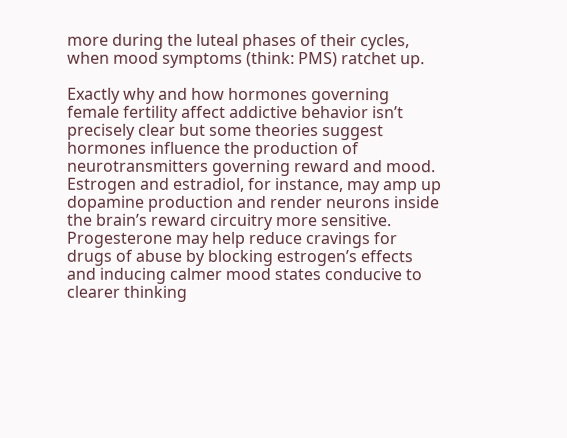more during the luteal phases of their cycles, when mood symptoms (think: PMS) ratchet up.

Exactly why and how hormones governing female fertility affect addictive behavior isn’t precisely clear but some theories suggest hormones influence the production of neurotransmitters governing reward and mood. Estrogen and estradiol, for instance, may amp up dopamine production and render neurons inside the brain’s reward circuitry more sensitive. Progesterone may help reduce cravings for drugs of abuse by blocking estrogen’s effects and inducing calmer mood states conducive to clearer thinking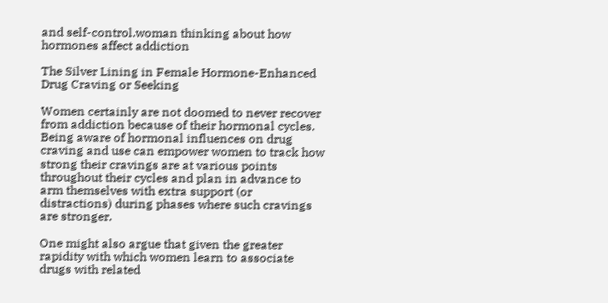and self-control.woman thinking about how hormones affect addiction

The Silver Lining in Female Hormone-Enhanced Drug Craving or Seeking

Women certainly are not doomed to never recover from addiction because of their hormonal cycles. Being aware of hormonal influences on drug craving and use can empower women to track how strong their cravings are at various points throughout their cycles and plan in advance to arm themselves with extra support (or distractions) during phases where such cravings are stronger.

One might also argue that given the greater rapidity with which women learn to associate drugs with related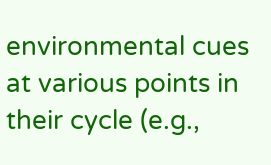environmental cues at various points in their cycle (e.g.,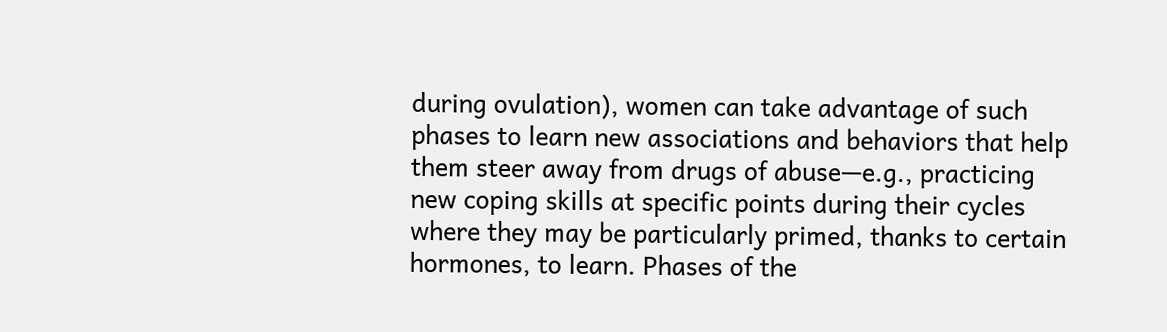during ovulation), women can take advantage of such phases to learn new associations and behaviors that help them steer away from drugs of abuse—e.g., practicing new coping skills at specific points during their cycles where they may be particularly primed, thanks to certain hormones, to learn. Phases of the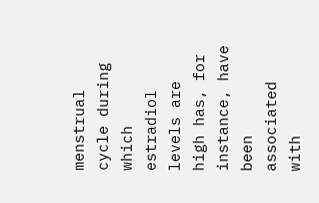menstrual cycle during which estradiol levels are high has, for instance, have been associated with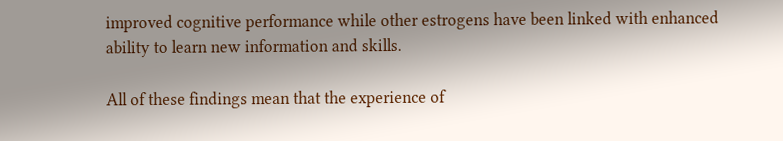improved cognitive performance while other estrogens have been linked with enhanced ability to learn new information and skills.

All of these findings mean that the experience of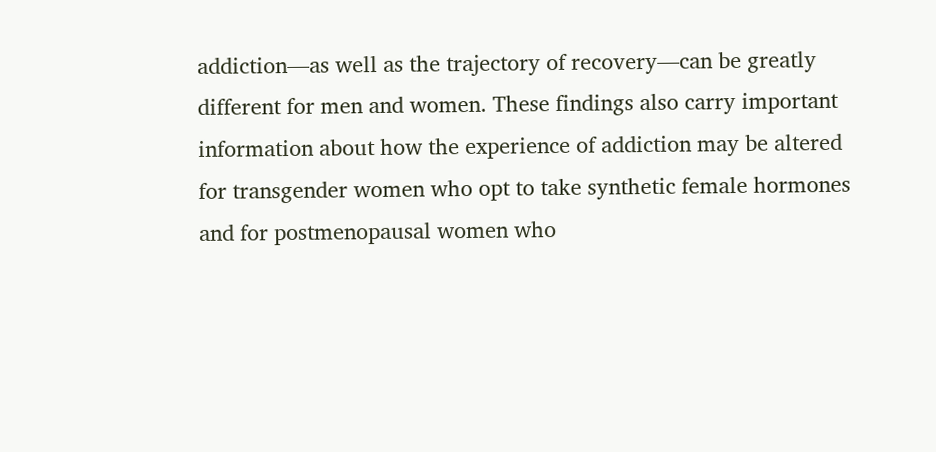addiction—as well as the trajectory of recovery—can be greatly different for men and women. These findings also carry important information about how the experience of addiction may be altered for transgender women who opt to take synthetic female hormones and for postmenopausal women who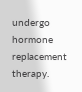undergo hormone replacement therapy.